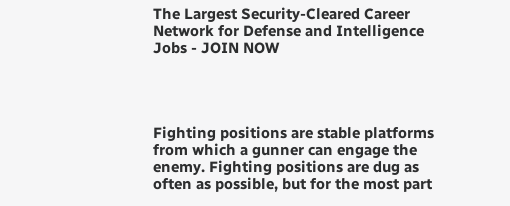The Largest Security-Cleared Career Network for Defense and Intelligence Jobs - JOIN NOW




Fighting positions are stable platforms from which a gunner can engage the enemy. Fighting positions are dug as often as possible, but for the most part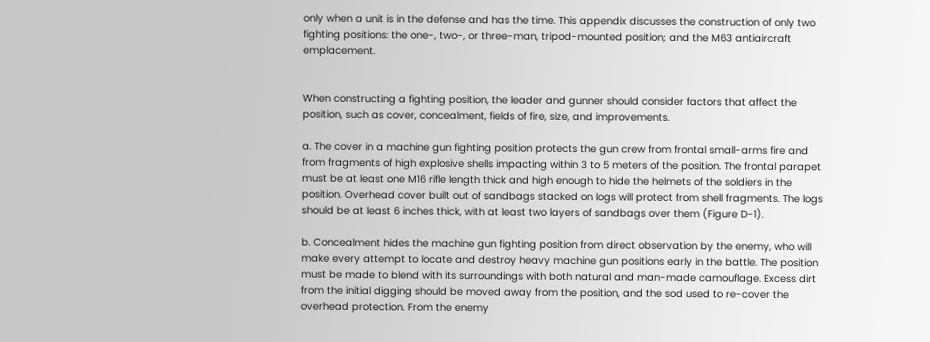only when a unit is in the defense and has the time. This appendix discusses the construction of only two fighting positions: the one-, two-, or three-man, tripod-mounted position; and the M63 antiaircraft emplacement.


When constructing a fighting position, the leader and gunner should consider factors that affect the position, such as cover, concealment, fields of fire, size, and improvements.

a. The cover in a machine gun fighting position protects the gun crew from frontal small-arms fire and from fragments of high explosive shells impacting within 3 to 5 meters of the position. The frontal parapet must be at least one M16 rifle length thick and high enough to hide the helmets of the soldiers in the position. Overhead cover built out of sandbags stacked on logs will protect from shell fragments. The logs should be at least 6 inches thick, with at least two layers of sandbags over them (Figure D-1).

b. Concealment hides the machine gun fighting position from direct observation by the enemy, who will make every attempt to locate and destroy heavy machine gun positions early in the battle. The position must be made to blend with its surroundings with both natural and man-made camouflage. Excess dirt from the initial digging should be moved away from the position, and the sod used to re-cover the overhead protection. From the enemy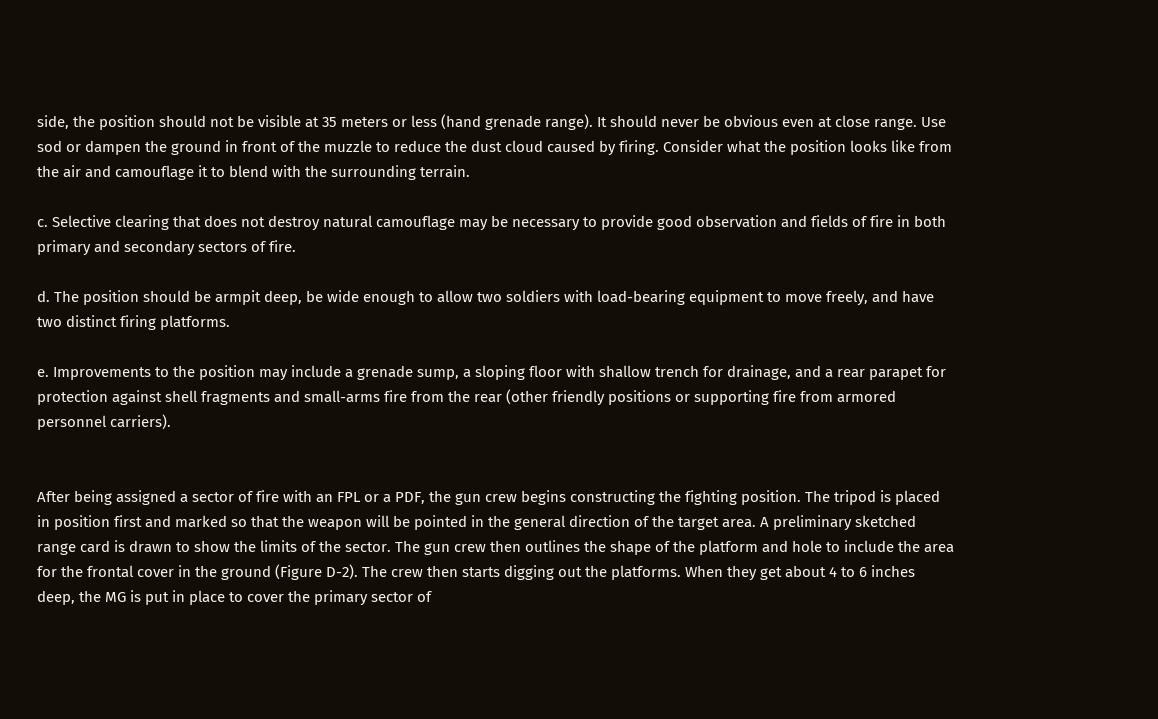side, the position should not be visible at 35 meters or less (hand grenade range). It should never be obvious even at close range. Use sod or dampen the ground in front of the muzzle to reduce the dust cloud caused by firing. Consider what the position looks like from the air and camouflage it to blend with the surrounding terrain.

c. Selective clearing that does not destroy natural camouflage may be necessary to provide good observation and fields of fire in both primary and secondary sectors of fire.

d. The position should be armpit deep, be wide enough to allow two soldiers with load-bearing equipment to move freely, and have two distinct firing platforms.

e. Improvements to the position may include a grenade sump, a sloping floor with shallow trench for drainage, and a rear parapet for protection against shell fragments and small-arms fire from the rear (other friendly positions or supporting fire from armored personnel carriers).


After being assigned a sector of fire with an FPL or a PDF, the gun crew begins constructing the fighting position. The tripod is placed in position first and marked so that the weapon will be pointed in the general direction of the target area. A preliminary sketched range card is drawn to show the limits of the sector. The gun crew then outlines the shape of the platform and hole to include the area for the frontal cover in the ground (Figure D-2). The crew then starts digging out the platforms. When they get about 4 to 6 inches deep, the MG is put in place to cover the primary sector of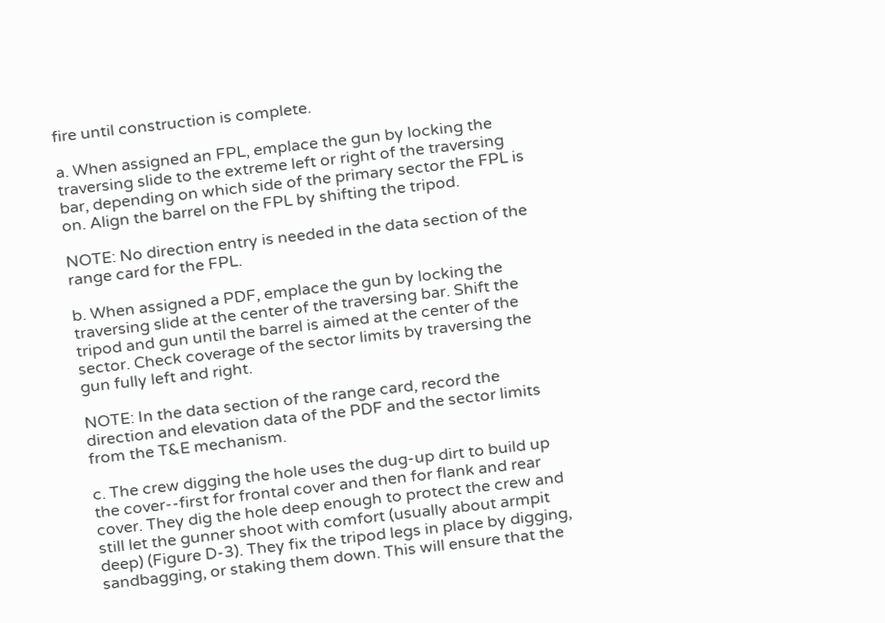fire until construction is complete.

a. When assigned an FPL, emplace the gun by locking the traversing slide to the extreme left or right of the traversing bar, depending on which side of the primary sector the FPL is on. Align the barrel on the FPL by shifting the tripod.

NOTE: No direction entry is needed in the data section of the range card for the FPL.

b. When assigned a PDF, emplace the gun by locking the traversing slide at the center of the traversing bar. Shift the tripod and gun until the barrel is aimed at the center of the sector. Check coverage of the sector limits by traversing the gun fully left and right.

NOTE: In the data section of the range card, record the direction and elevation data of the PDF and the sector limits from the T&E mechanism.

c. The crew digging the hole uses the dug-up dirt to build up the cover--first for frontal cover and then for flank and rear cover. They dig the hole deep enough to protect the crew and still let the gunner shoot with comfort (usually about armpit deep) (Figure D-3). They fix the tripod legs in place by digging, sandbagging, or staking them down. This will ensure that the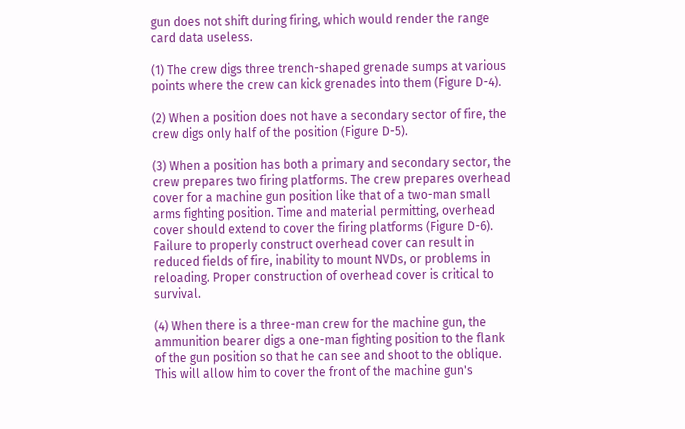gun does not shift during firing, which would render the range card data useless.

(1) The crew digs three trench-shaped grenade sumps at various points where the crew can kick grenades into them (Figure D-4).

(2) When a position does not have a secondary sector of fire, the crew digs only half of the position (Figure D-5).

(3) When a position has both a primary and secondary sector, the crew prepares two firing platforms. The crew prepares overhead cover for a machine gun position like that of a two-man small arms fighting position. Time and material permitting, overhead cover should extend to cover the firing platforms (Figure D-6). Failure to properly construct overhead cover can result in reduced fields of fire, inability to mount NVDs, or problems in reloading. Proper construction of overhead cover is critical to survival.

(4) When there is a three-man crew for the machine gun, the ammunition bearer digs a one-man fighting position to the flank of the gun position so that he can see and shoot to the oblique. This will allow him to cover the front of the machine gun's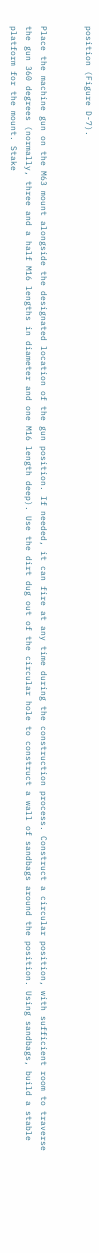position (Figure D-7).


Place the machine gun on the M63 mount alongside the designated location of the gun position. If needed, it can fire at any time during the construction process. Construct a circular position, with sufficient room to traverse the gun 360 degrees (normally, three and a half M16 lengths in diameter and one M16 length deep). Use the dirt dug out of the circular hole to construct a wall of sandbags around the position. Using sandbags, build a stable platform for the mount. Stake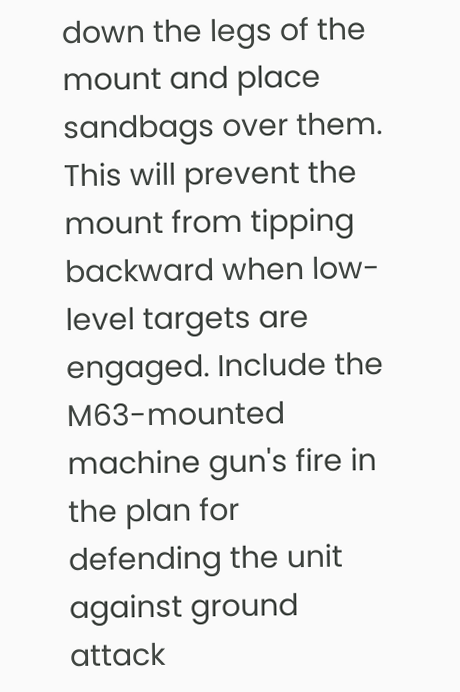down the legs of the mount and place sandbags over them. This will prevent the mount from tipping backward when low-level targets are engaged. Include the M63-mounted machine gun's fire in the plan for defending the unit against ground attack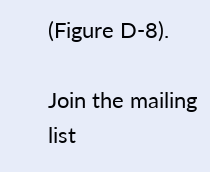(Figure D-8).

Join the mailing list